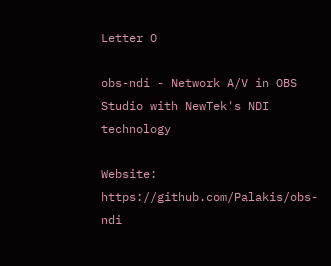Letter O

obs-ndi - Network A/V in OBS Studio with NewTek's NDI technology

Website: https://github.com/Palakis/obs-ndi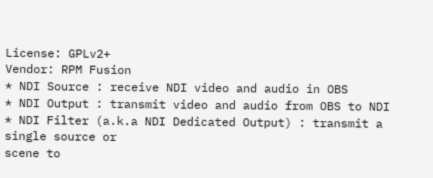License: GPLv2+
Vendor: RPM Fusion
* NDI Source : receive NDI video and audio in OBS
* NDI Output : transmit video and audio from OBS to NDI
* NDI Filter (a.k.a NDI Dedicated Output) : transmit a single source or
scene to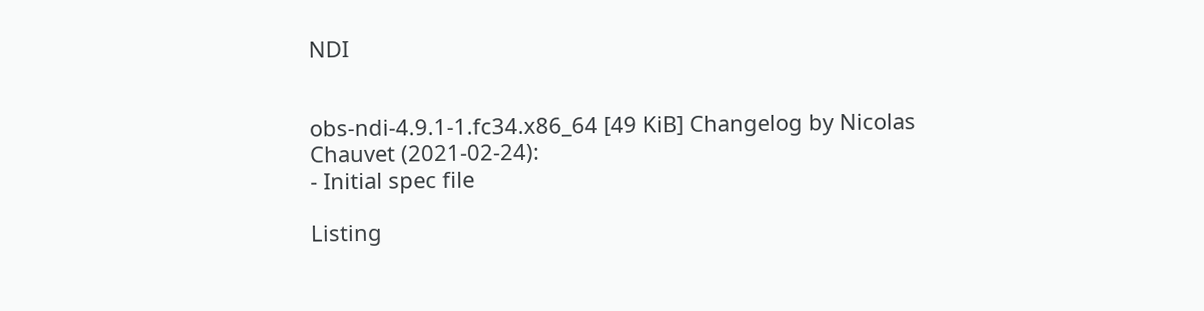NDI


obs-ndi-4.9.1-1.fc34.x86_64 [49 KiB] Changelog by Nicolas Chauvet (2021-02-24):
- Initial spec file

Listing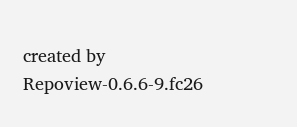created by Repoview-0.6.6-9.fc26